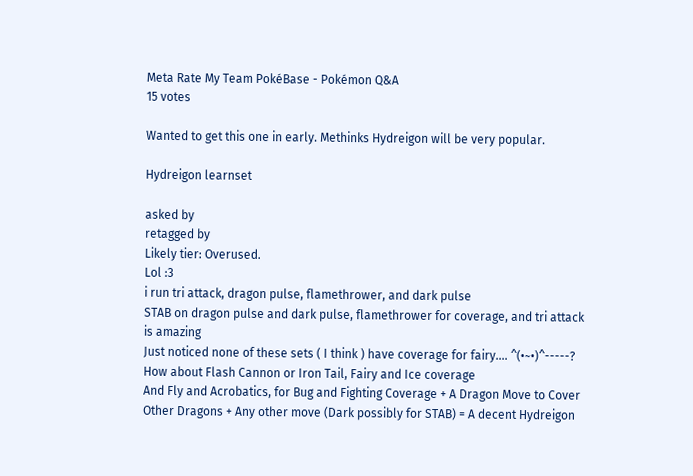Meta Rate My Team PokéBase - Pokémon Q&A
15 votes

Wanted to get this one in early. Methinks Hydreigon will be very popular.

Hydreigon learnset

asked by
retagged by
Likely tier: Overused.
Lol :3
i run tri attack, dragon pulse, flamethrower, and dark pulse
STAB on dragon pulse and dark pulse, flamethrower for coverage, and tri attack is amazing
Just noticed none of these sets ( I think ) have coverage for fairy.... ^(•~•)^-----?
How about Flash Cannon or Iron Tail, Fairy and Ice coverage
And Fly and Acrobatics, for Bug and Fighting Coverage + A Dragon Move to Cover Other Dragons + Any other move (Dark possibly for STAB) = A decent Hydreigon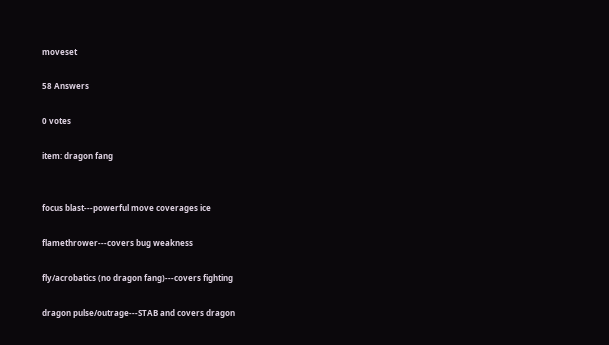moveset

58 Answers

0 votes

item: dragon fang


focus blast---powerful move coverages ice

flamethrower---covers bug weakness

fly/acrobatics (no dragon fang)---covers fighting

dragon pulse/outrage---STAB and covers dragon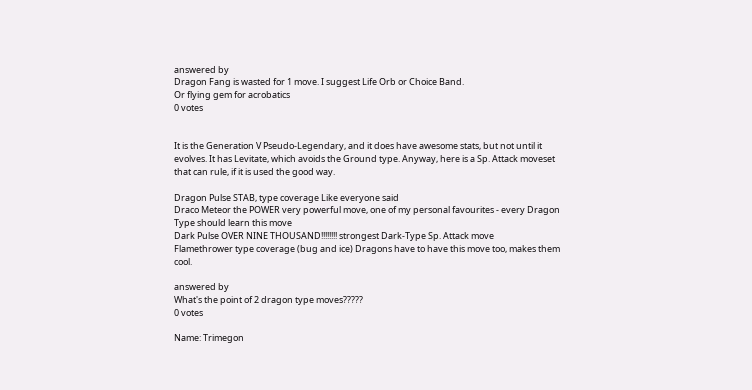answered by
Dragon Fang is wasted for 1 move. I suggest Life Orb or Choice Band.
Or flying gem for acrobatics
0 votes


It is the Generation V Pseudo-Legendary, and it does have awesome stats, but not until it evolves. It has Levitate, which avoids the Ground type. Anyway, here is a Sp. Attack moveset that can rule, if it is used the good way.

Dragon Pulse STAB, type coverage Like everyone said
Draco Meteor the POWER very powerful move, one of my personal favourites - every Dragon Type should learn this move
Dark Pulse OVER NINE THOUSAND!!!!!!!! strongest Dark-Type Sp. Attack move
Flamethrower type coverage (bug and ice) Dragons have to have this move too, makes them cool.

answered by
What's the point of 2 dragon type moves?????
0 votes

Name: Trimegon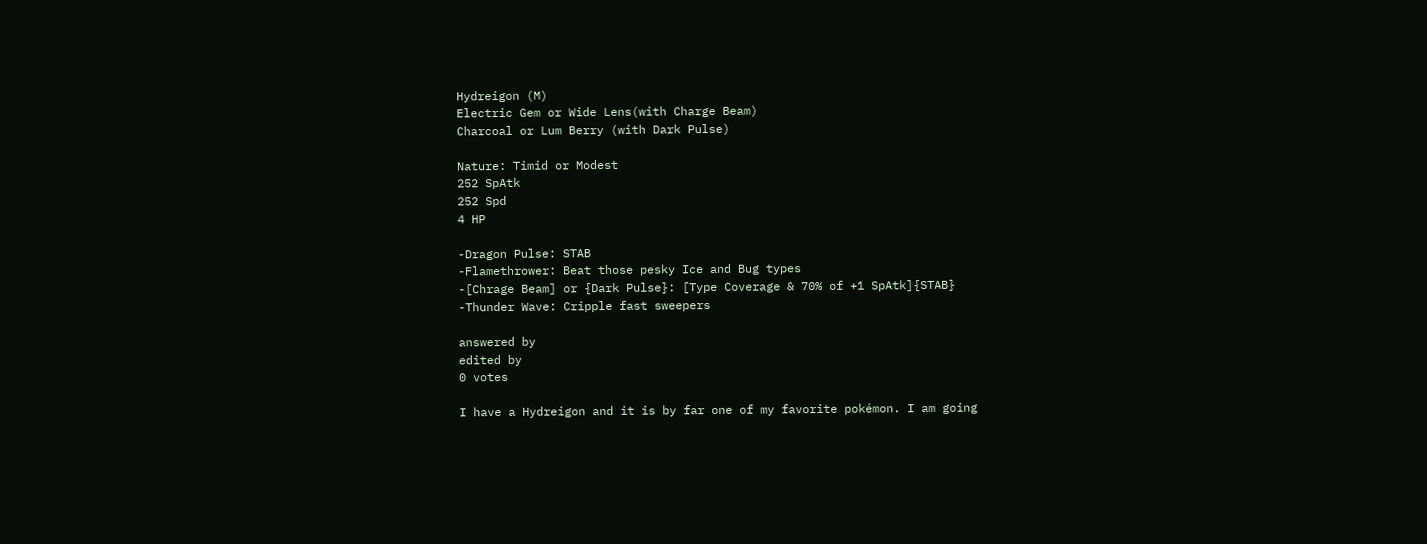Hydreigon (M)
Electric Gem or Wide Lens(with Charge Beam)
Charcoal or Lum Berry (with Dark Pulse)

Nature: Timid or Modest
252 SpAtk
252 Spd
4 HP

-Dragon Pulse: STAB
-Flamethrower: Beat those pesky Ice and Bug types
-[Chrage Beam] or {Dark Pulse}: [Type Coverage & 70% of +1 SpAtk]{STAB}
-Thunder Wave: Cripple fast sweepers

answered by
edited by
0 votes

I have a Hydreigon and it is by far one of my favorite pokémon. I am going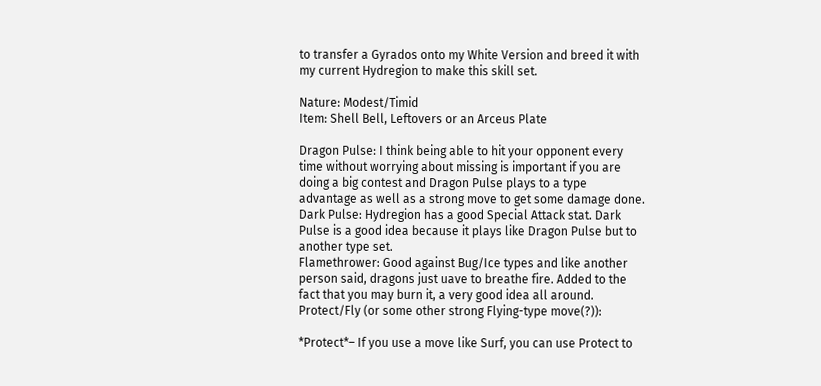to transfer a Gyrados onto my White Version and breed it with my current Hydregion to make this skill set.

Nature: Modest/Timid
Item: Shell Bell, Leftovers or an Arceus Plate

Dragon Pulse: I think being able to hit your opponent every time without worrying about missing is important if you are doing a big contest and Dragon Pulse plays to a type advantage as well as a strong move to get some damage done.
Dark Pulse: Hydregion has a good Special Attack stat. Dark Pulse is a good idea because it plays like Dragon Pulse but to another type set.
Flamethrower: Good against Bug/Ice types and like another person said, dragons just uave to breathe fire. Added to the fact that you may burn it, a very good idea all around.
Protect/Fly (or some other strong Flying-type move(?)):

*Protect*– If you use a move like Surf, you can use Protect to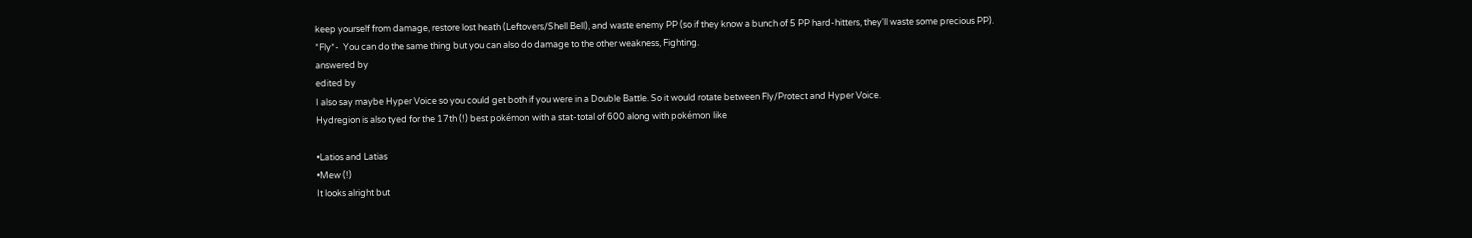keep yourself from damage, restore lost heath (Leftovers/Shell Bell), and waste enemy PP (so if they know a bunch of 5 PP hard-hitters, they'll waste some precious PP).
*Fly*-  You can do the same thing but you can also do damage to the other weakness, Fighting.
answered by
edited by
I also say maybe Hyper Voice so you could get both if you were in a Double Battle. So it would rotate between Fly/Protect and Hyper Voice.
Hydregion is also tyed for the 17th (!) best pokémon with a stat-total of 600 along with pokémon like

•Latios and Latias
•Mew (!)
It looks alright but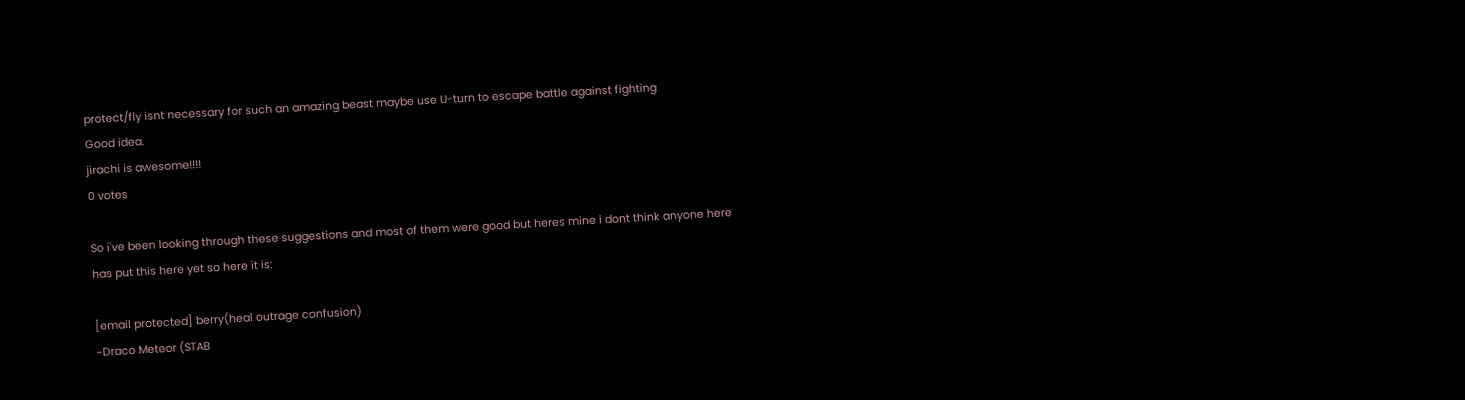protect/fly isnt necessary for such an amazing beast maybe use U-turn to escape battle against fighting
Good idea.
jirachi is awesome!!!!
0 votes

So i've been looking through these suggestions and most of them were good but heres mine i dont think anyone here has put this here yet so here it is:

[email protected] berry(heal outrage confusion)
~Draco Meteor (STAB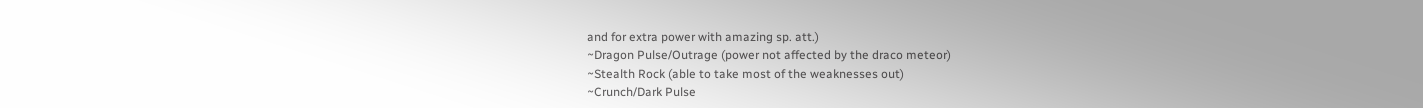and for extra power with amazing sp. att.)
~Dragon Pulse/Outrage (power not affected by the draco meteor)
~Stealth Rock (able to take most of the weaknesses out)
~Crunch/Dark Pulse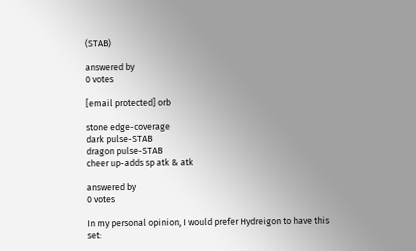(STAB)

answered by
0 votes

[email protected] orb

stone edge-coverage
dark pulse-STAB
dragon pulse-STAB
cheer up-adds sp atk & atk

answered by
0 votes

In my personal opinion, I would prefer Hydreigon to have this set: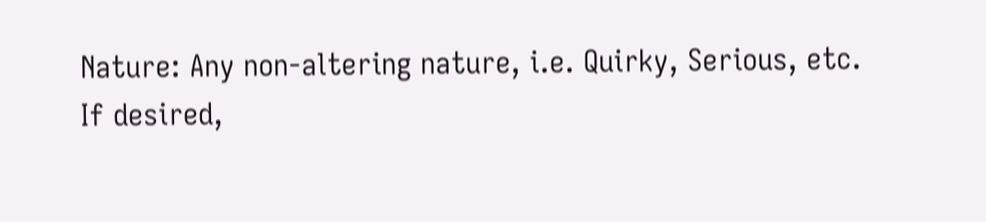Nature: Any non-altering nature, i.e. Quirky, Serious, etc.
If desired,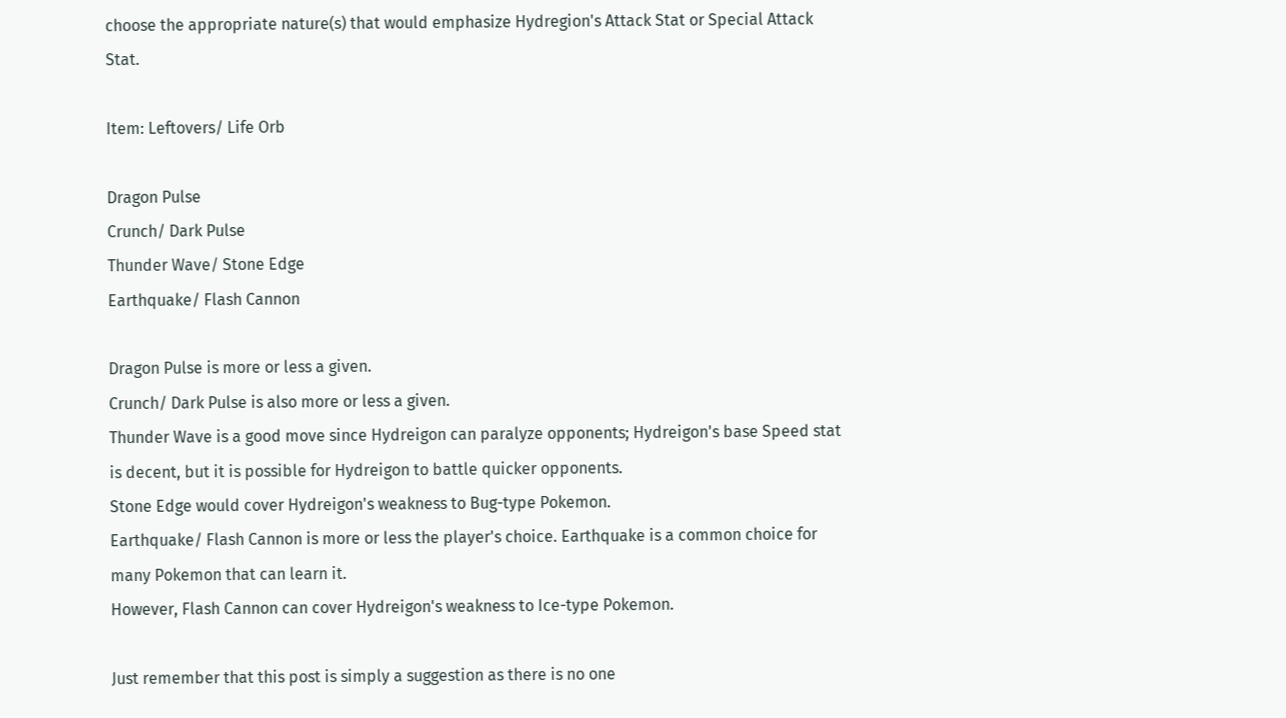choose the appropriate nature(s) that would emphasize Hydregion's Attack Stat or Special Attack Stat.

Item: Leftovers/ Life Orb

Dragon Pulse
Crunch/ Dark Pulse
Thunder Wave/ Stone Edge
Earthquake/ Flash Cannon

Dragon Pulse is more or less a given.
Crunch/ Dark Pulse is also more or less a given.
Thunder Wave is a good move since Hydreigon can paralyze opponents; Hydreigon's base Speed stat is decent, but it is possible for Hydreigon to battle quicker opponents.
Stone Edge would cover Hydreigon's weakness to Bug-type Pokemon.
Earthquake/ Flash Cannon is more or less the player's choice. Earthquake is a common choice for many Pokemon that can learn it.
However, Flash Cannon can cover Hydreigon's weakness to Ice-type Pokemon.

Just remember that this post is simply a suggestion as there is no one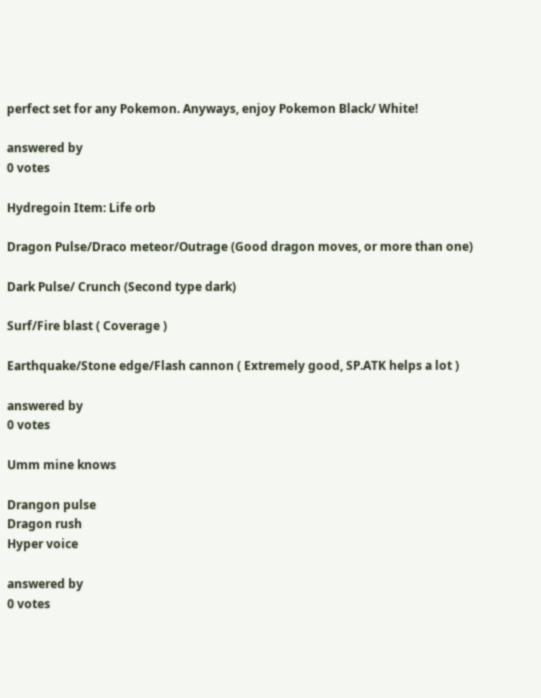perfect set for any Pokemon. Anyways, enjoy Pokemon Black/ White!

answered by
0 votes

Hydregoin Item: Life orb

Dragon Pulse/Draco meteor/Outrage (Good dragon moves, or more than one)

Dark Pulse/ Crunch (Second type dark)

Surf/Fire blast ( Coverage )

Earthquake/Stone edge/Flash cannon ( Extremely good, SP.ATK helps a lot )

answered by
0 votes

Umm mine knows

Drangon pulse
Dragon rush
Hyper voice

answered by
0 votes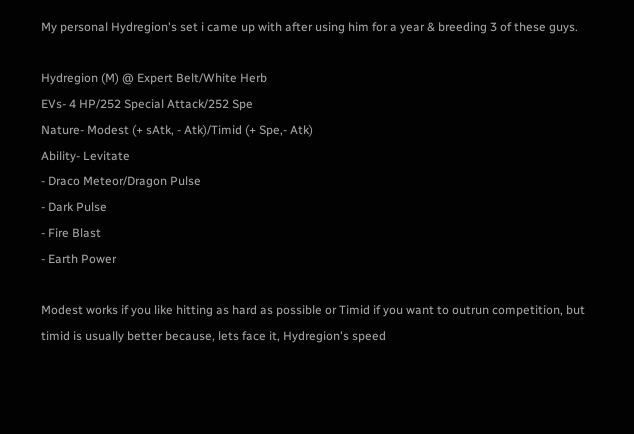My personal Hydregion's set i came up with after using him for a year & breeding 3 of these guys.

Hydregion (M) @ Expert Belt/White Herb
EVs- 4 HP/252 Special Attack/252 Spe
Nature- Modest (+ sAtk, - Atk)/Timid (+ Spe,- Atk)
Ability- Levitate
- Draco Meteor/Dragon Pulse
- Dark Pulse
- Fire Blast
- Earth Power

Modest works if you like hitting as hard as possible or Timid if you want to outrun competition, but timid is usually better because, lets face it, Hydregion's speed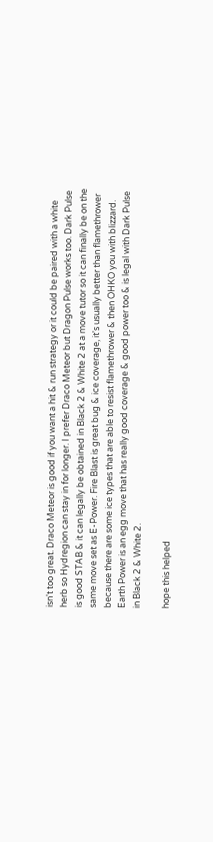isn't too great. Draco Meteor is good if you want a hit & run strategy or it could be paired with a white herb so Hydregion can stay in for longer. I prefer Draco Meteor but Dragon Pulse works too. Dark Pulse is good STAB & it can legally be obtained in Black 2 & White 2 at a move tutor so it can finally be on the same move set as E-Power. Fire Blast is great bug & ice coverage, it's usually better than flamethrower because there are some ice types that are able to resist flamethrower & then OHKO you with blizzard. Earth Power is an egg move that has really good coverage & good power too & is legal with Dark Pulse in Black 2 & White 2.

hope this helped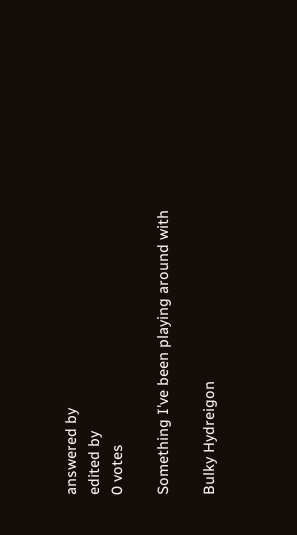answered by
edited by
0 votes

Something I've been playing around with

Bulky Hydreigon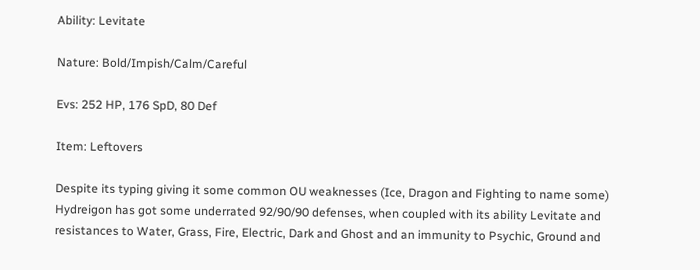Ability: Levitate

Nature: Bold/Impish/Calm/Careful

Evs: 252 HP, 176 SpD, 80 Def

Item: Leftovers

Despite its typing giving it some common OU weaknesses (Ice, Dragon and Fighting to name some) Hydreigon has got some underrated 92/90/90 defenses, when coupled with its ability Levitate and resistances to Water, Grass, Fire, Electric, Dark and Ghost and an immunity to Psychic, Ground and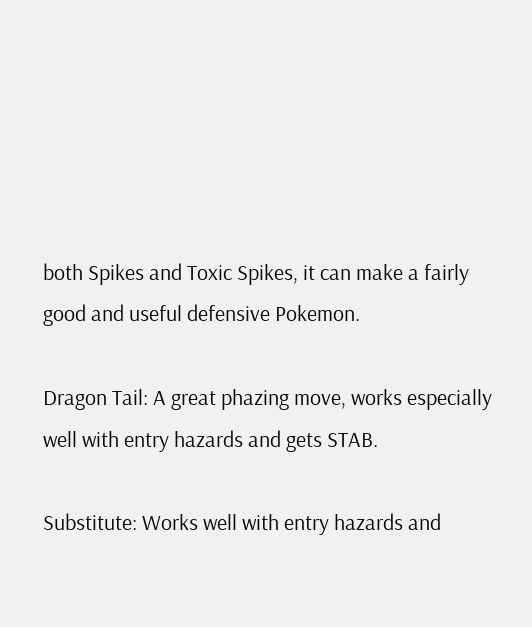both Spikes and Toxic Spikes, it can make a fairly good and useful defensive Pokemon.

Dragon Tail: A great phazing move, works especially well with entry hazards and gets STAB.

Substitute: Works well with entry hazards and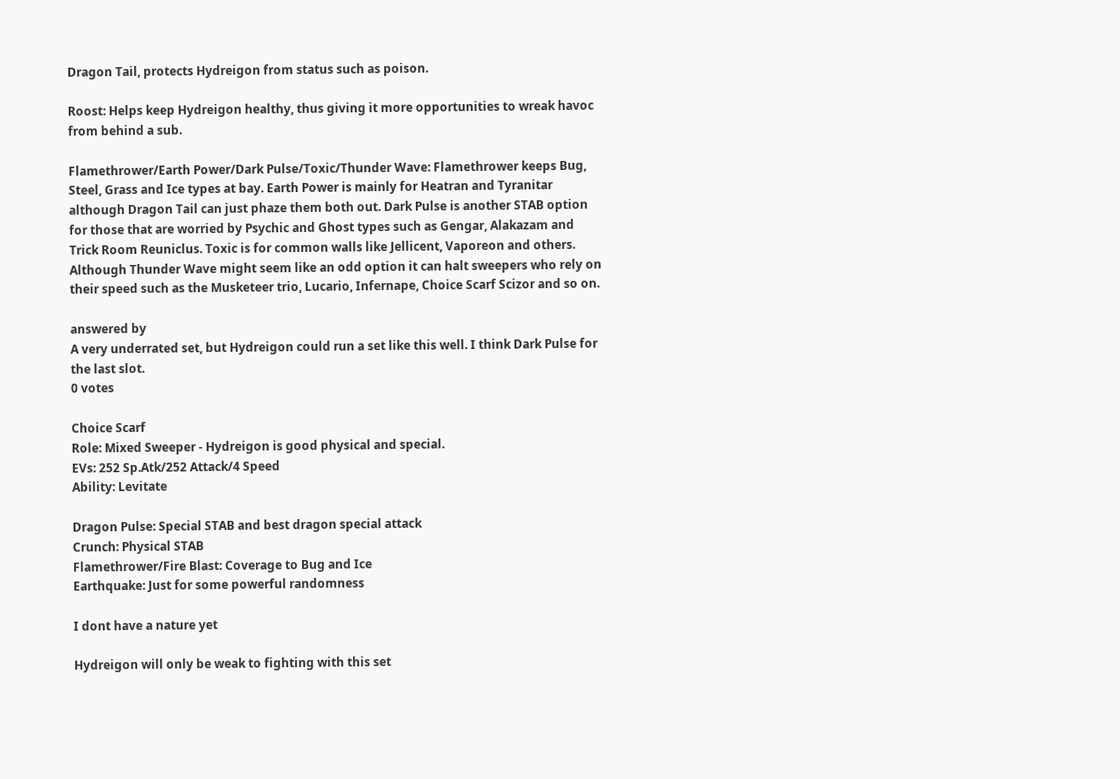Dragon Tail, protects Hydreigon from status such as poison.

Roost: Helps keep Hydreigon healthy, thus giving it more opportunities to wreak havoc from behind a sub.

Flamethrower/Earth Power/Dark Pulse/Toxic/Thunder Wave: Flamethrower keeps Bug, Steel, Grass and Ice types at bay. Earth Power is mainly for Heatran and Tyranitar although Dragon Tail can just phaze them both out. Dark Pulse is another STAB option for those that are worried by Psychic and Ghost types such as Gengar, Alakazam and Trick Room Reuniclus. Toxic is for common walls like Jellicent, Vaporeon and others. Although Thunder Wave might seem like an odd option it can halt sweepers who rely on their speed such as the Musketeer trio, Lucario, Infernape, Choice Scarf Scizor and so on.

answered by
A very underrated set, but Hydreigon could run a set like this well. I think Dark Pulse for the last slot.
0 votes

Choice Scarf
Role: Mixed Sweeper - Hydreigon is good physical and special.
EVs: 252 Sp.Atk/252 Attack/4 Speed
Ability: Levitate

Dragon Pulse: Special STAB and best dragon special attack
Crunch: Physical STAB
Flamethrower/Fire Blast: Coverage to Bug and Ice
Earthquake: Just for some powerful randomness

I dont have a nature yet

Hydreigon will only be weak to fighting with this set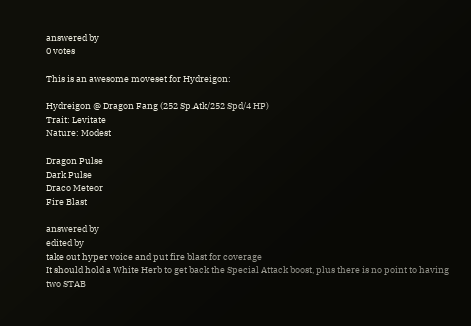answered by
0 votes

This is an awesome moveset for Hydreigon:

Hydreigon @ Dragon Fang (252 Sp.Atk/252 Spd/4 HP)
Trait: Levitate
Nature: Modest

Dragon Pulse
Dark Pulse
Draco Meteor
Fire Blast

answered by
edited by
take out hyper voice and put fire blast for coverage
It should hold a White Herb to get back the Special Attack boost, plus there is no point to having two STAB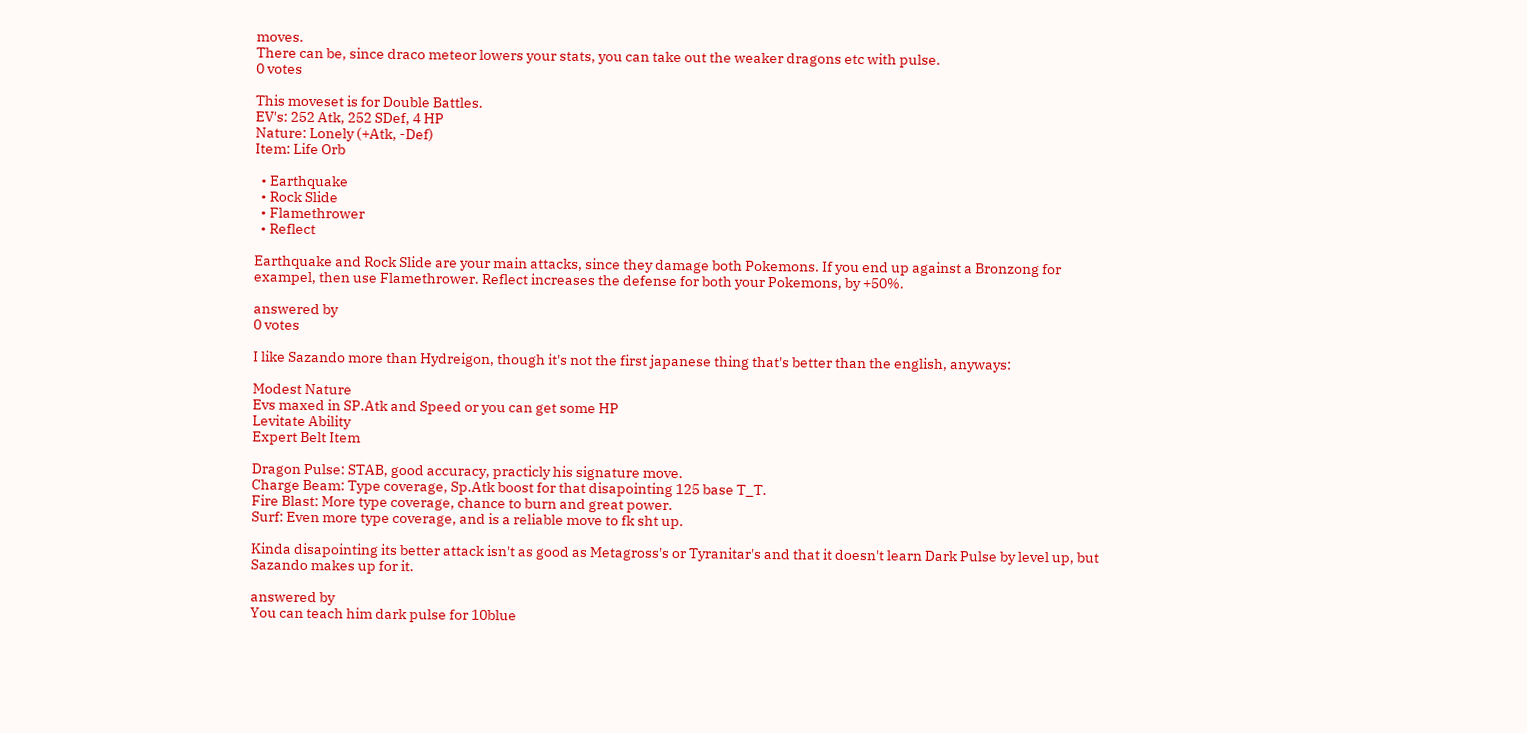moves.
There can be, since draco meteor lowers your stats, you can take out the weaker dragons etc with pulse.
0 votes

This moveset is for Double Battles.
EV's: 252 Atk, 252 SDef, 4 HP
Nature: Lonely (+Atk, -Def)
Item: Life Orb

  • Earthquake
  • Rock Slide
  • Flamethrower
  • Reflect

Earthquake and Rock Slide are your main attacks, since they damage both Pokemons. If you end up against a Bronzong for exampel, then use Flamethrower. Reflect increases the defense for both your Pokemons, by +50%.

answered by
0 votes

I like Sazando more than Hydreigon, though it's not the first japanese thing that's better than the english, anyways:

Modest Nature
Evs maxed in SP.Atk and Speed or you can get some HP
Levitate Ability
Expert Belt Item

Dragon Pulse: STAB, good accuracy, practicly his signature move.
Charge Beam: Type coverage, Sp.Atk boost for that disapointing 125 base T_T.
Fire Blast: More type coverage, chance to burn and great power.
Surf: Even more type coverage, and is a reliable move to fk sht up.

Kinda disapointing its better attack isn't as good as Metagross's or Tyranitar's and that it doesn't learn Dark Pulse by level up, but Sazando makes up for it.

answered by
You can teach him dark pulse for 10blue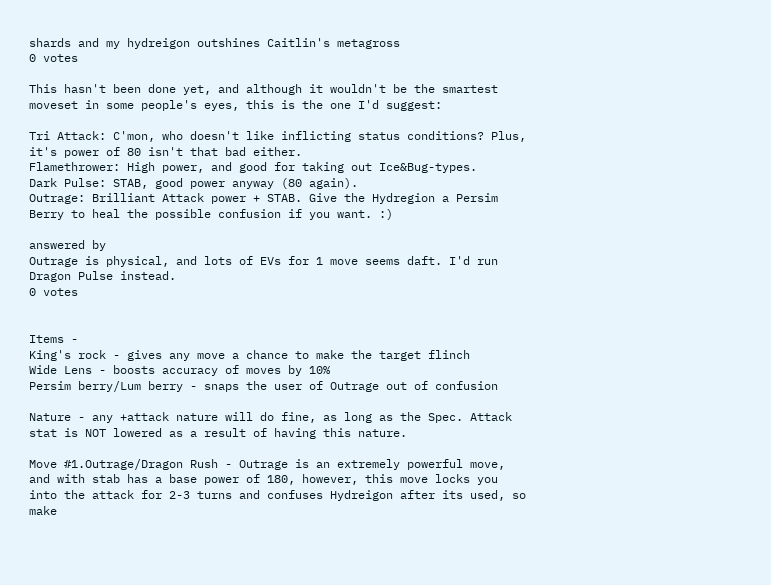shards and my hydreigon outshines Caitlin's metagross
0 votes

This hasn't been done yet, and although it wouldn't be the smartest moveset in some people's eyes, this is the one I'd suggest:

Tri Attack: C'mon, who doesn't like inflicting status conditions? Plus, it's power of 80 isn't that bad either.
Flamethrower: High power, and good for taking out Ice&Bug-types.
Dark Pulse: STAB, good power anyway (80 again).
Outrage: Brilliant Attack power + STAB. Give the Hydregion a Persim Berry to heal the possible confusion if you want. :)

answered by
Outrage is physical, and lots of EVs for 1 move seems daft. I'd run Dragon Pulse instead.
0 votes


Items -
King's rock - gives any move a chance to make the target flinch
Wide Lens - boosts accuracy of moves by 10%
Persim berry/Lum berry - snaps the user of Outrage out of confusion

Nature - any +attack nature will do fine, as long as the Spec. Attack stat is NOT lowered as a result of having this nature.

Move #1.Outrage/Dragon Rush - Outrage is an extremely powerful move, and with stab has a base power of 180, however, this move locks you into the attack for 2-3 turns and confuses Hydreigon after its used, so make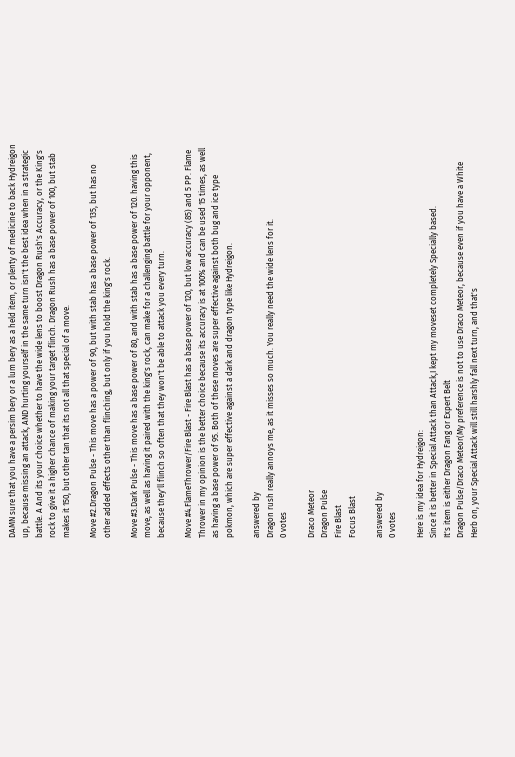DAMN sure that you have a persim bery or a lum bery as a held item, or plenty of medicine to back Hydreigon up, because missing an attack, AND hurting yourself in the same turn isn't the best idea when in a strategic battle. A And its your choice whether to have the wide lens to boost Dragon Rush's Accuracy, or the King's rock to give it a higher chance of making your target flinch. Dragon Rush has a base power of 100, but stab makes it 150, but other tan that its not all that special of a move.

Move #2.Dragon Pulse - This move has a power of 90, but with stab has a base power of 135, but has no other added effects other than flinching, but only if you hold the king's rock.

Move #3.Dark Pulse - This move has a base power of 80, and with stab has a base power of 120. having this move, as well as having it paired with the king's rock, can make for a challenging battle for your opponent, because they'll flinch so often that they won't be able to attack you every turn.

Move #4.FlameThrower/Fire Blast - Fire Blast has a base power of 120, but low accuracy (85) and 5 PP. Flame Thrower in my opinion is the better choice because its accuracy is at 100% and can be used 15 times, as well as having a base power of 95. Both of these moves are super effective against both bug and ice type pokmon, which are super effective against a dark and dragon type like Hydreigon.

answered by
Dragon rush really annoys me, as it misses so much. You really need the wide lens for it.
0 votes

Draco Meteor
Dragon Pulse
Fire Blast
Focus Blast

answered by
0 votes

Here is my idea for Hydreigon:
Since it is better in Special Attack than Attack,I kept my moveset completely Specially based.
It's item is either Dragon Fang or Expert Belt
Dragon Pulse/Draco Meteor(My preference is not to use Draco Meteor, because even if you have a White Herb on, your Special Attack will still harshly fall next turn, and that's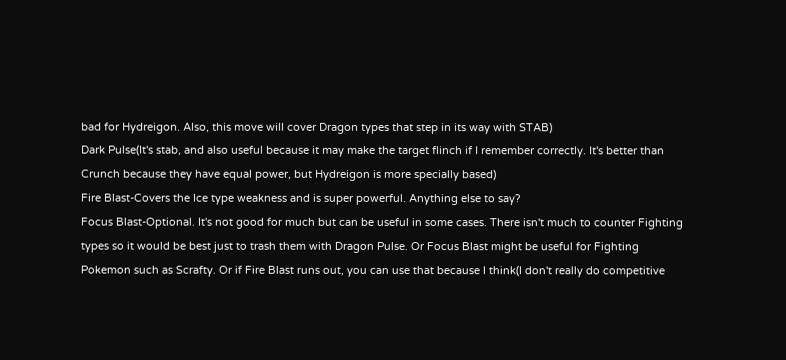bad for Hydreigon. Also, this move will cover Dragon types that step in its way with STAB)
Dark Pulse(It's stab, and also useful because it may make the target flinch if I remember correctly. It's better than Crunch because they have equal power, but Hydreigon is more specially based)
Fire Blast-Covers the Ice type weakness and is super powerful. Anything else to say?
Focus Blast-Optional. It's not good for much but can be useful in some cases. There isn't much to counter Fighting types so it would be best just to trash them with Dragon Pulse. Or Focus Blast might be useful for Fighting Pokemon such as Scrafty. Or if Fire Blast runs out, you can use that because I think(I don't really do competitive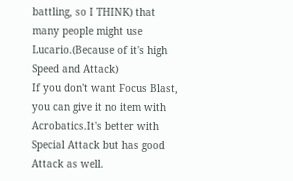battling, so I THINK) that many people might use Lucario.(Because of it's high Speed and Attack)
If you don't want Focus Blast, you can give it no item with Acrobatics.It's better with Special Attack but has good Attack as well.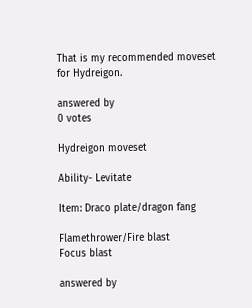That is my recommended moveset for Hydreigon.

answered by
0 votes

Hydreigon moveset

Ability- Levitate

Item: Draco plate/dragon fang

Flamethrower/Fire blast
Focus blast

answered by